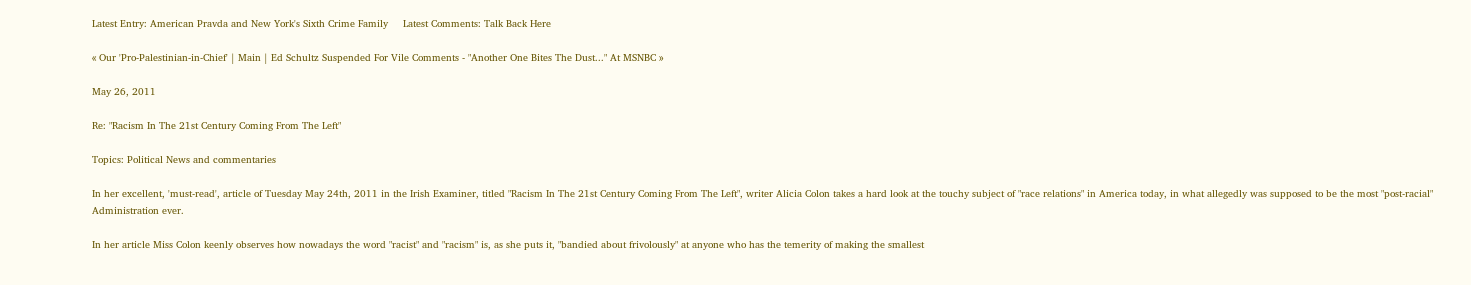Latest Entry: American Pravda and New York's Sixth Crime Family     Latest Comments: Talk Back Here

« Our 'Pro-Palestinian-in-Chief' | Main | Ed Schultz Suspended For Vile Comments - "Another One Bites The Dust..." At MSNBC »

May 26, 2011

Re: "Racism In The 21st Century Coming From The Left"

Topics: Political News and commentaries

In her excellent, 'must-read', article of Tuesday May 24th, 2011 in the Irish Examiner, titled "Racism In The 21st Century Coming From The Left", writer Alicia Colon takes a hard look at the touchy subject of "race relations" in America today, in what allegedly was supposed to be the most "post-racial" Administration ever.

In her article Miss Colon keenly observes how nowadays the word "racist" and "racism" is, as she puts it, "bandied about frivolously" at anyone who has the temerity of making the smallest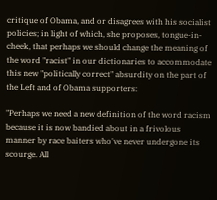critique of Obama, and or disagrees with his socialist policies; in light of which, she proposes, tongue-in-cheek, that perhaps we should change the meaning of the word "racist" in our dictionaries to accommodate this new "politically correct" absurdity on the part of the Left and of Obama supporters:

"Perhaps we need a new definition of the word racism because it is now bandied about in a frivolous manner by race baiters who've never undergone its scourge. All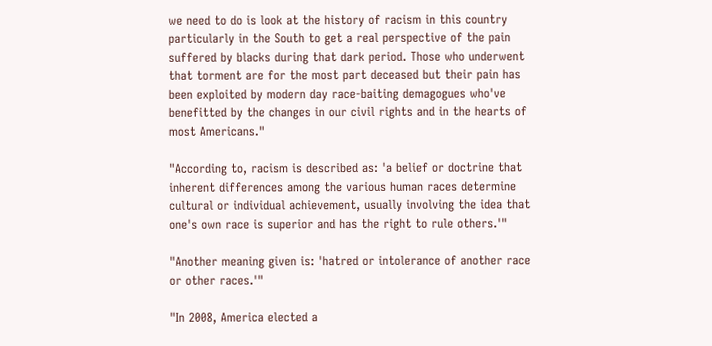we need to do is look at the history of racism in this country particularly in the South to get a real perspective of the pain suffered by blacks during that dark period. Those who underwent that torment are for the most part deceased but their pain has been exploited by modern day race-baiting demagogues who've benefitted by the changes in our civil rights and in the hearts of most Americans."

"According to, racism is described as: 'a belief or doctrine that inherent differences among the various human races determine cultural or individual achievement, usually involving the idea that one's own race is superior and has the right to rule others.'"

"Another meaning given is: 'hatred or intolerance of another race or other races.'"

"In 2008, America elected a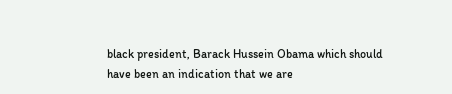black president, Barack Hussein Obama which should have been an indication that we are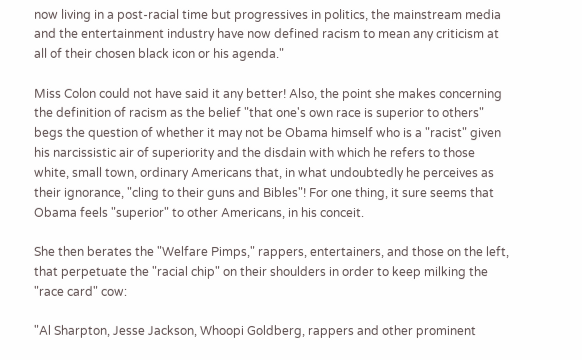now living in a post-racial time but progressives in politics, the mainstream media and the entertainment industry have now defined racism to mean any criticism at all of their chosen black icon or his agenda."

Miss Colon could not have said it any better! Also, the point she makes concerning the definition of racism as the belief "that one's own race is superior to others" begs the question of whether it may not be Obama himself who is a "racist" given his narcissistic air of superiority and the disdain with which he refers to those white, small town, ordinary Americans that, in what undoubtedly he perceives as their ignorance, "cling to their guns and Bibles"! For one thing, it sure seems that Obama feels "superior" to other Americans, in his conceit.

She then berates the "Welfare Pimps," rappers, entertainers, and those on the left, that perpetuate the "racial chip" on their shoulders in order to keep milking the "race card" cow:

"Al Sharpton, Jesse Jackson, Whoopi Goldberg, rappers and other prominent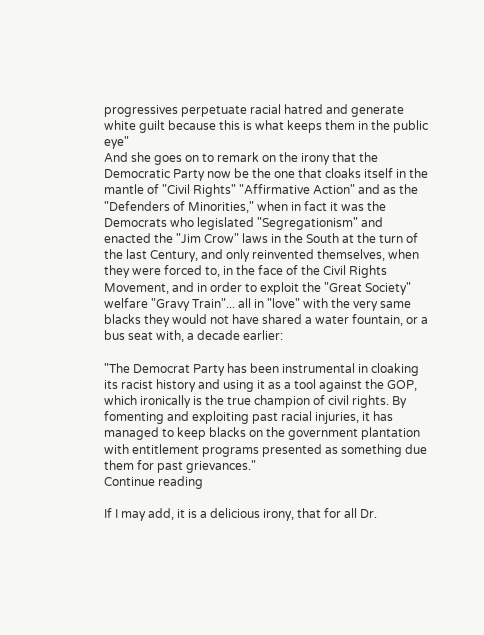progressives perpetuate racial hatred and generate white guilt because this is what keeps them in the public eye"
And she goes on to remark on the irony that the Democratic Party now be the one that cloaks itself in the mantle of "Civil Rights" "Affirmative Action" and as the "Defenders of Minorities," when in fact it was the Democrats who legislated "Segregationism" and enacted the "Jim Crow" laws in the South at the turn of the last Century, and only reinvented themselves, when they were forced to, in the face of the Civil Rights Movement, and in order to exploit the "Great Society" welfare "Gravy Train"... all in "love" with the very same blacks they would not have shared a water fountain, or a bus seat with, a decade earlier:

"The Democrat Party has been instrumental in cloaking its racist history and using it as a tool against the GOP, which ironically is the true champion of civil rights. By fomenting and exploiting past racial injuries, it has managed to keep blacks on the government plantation with entitlement programs presented as something due them for past grievances."
Continue reading

If I may add, it is a delicious irony, that for all Dr.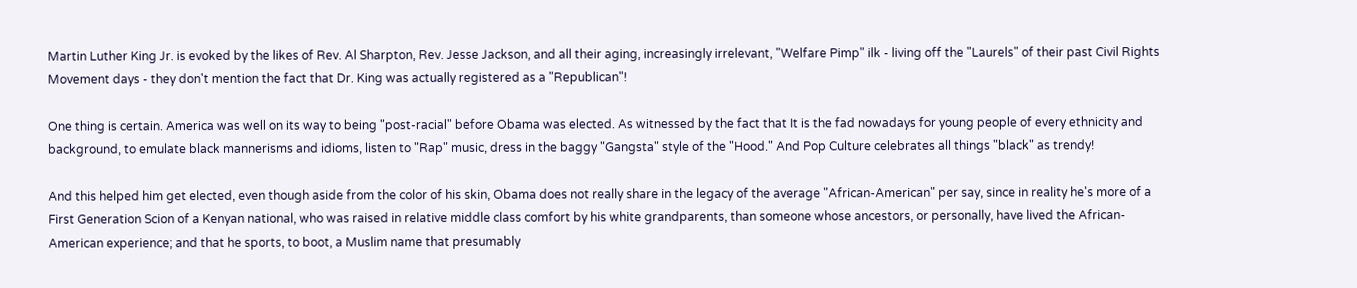Martin Luther King Jr. is evoked by the likes of Rev. Al Sharpton, Rev. Jesse Jackson, and all their aging, increasingly irrelevant, "Welfare Pimp" ilk - living off the "Laurels" of their past Civil Rights Movement days - they don't mention the fact that Dr. King was actually registered as a "Republican"!

One thing is certain. America was well on its way to being "post-racial" before Obama was elected. As witnessed by the fact that It is the fad nowadays for young people of every ethnicity and background, to emulate black mannerisms and idioms, listen to "Rap" music, dress in the baggy "Gangsta" style of the "Hood." And Pop Culture celebrates all things "black" as trendy!

And this helped him get elected, even though aside from the color of his skin, Obama does not really share in the legacy of the average "African-American" per say, since in reality he's more of a First Generation Scion of a Kenyan national, who was raised in relative middle class comfort by his white grandparents, than someone whose ancestors, or personally, have lived the African-American experience; and that he sports, to boot, a Muslim name that presumably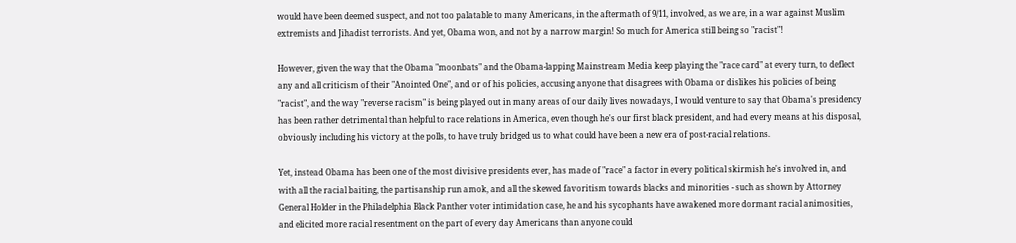would have been deemed suspect, and not too palatable to many Americans, in the aftermath of 9/11, involved, as we are, in a war against Muslim extremists and Jihadist terrorists. And yet, Obama won, and not by a narrow margin! So much for America still being so "racist"!

However, given the way that the Obama "moonbats" and the Obama-lapping Mainstream Media keep playing the "race card" at every turn, to deflect any and all criticism of their "Anointed One", and or of his policies, accusing anyone that disagrees with Obama or dislikes his policies of being "racist", and the way "reverse racism" is being played out in many areas of our daily lives nowadays, I would venture to say that Obama's presidency has been rather detrimental than helpful to race relations in America, even though he's our first black president, and had every means at his disposal, obviously including his victory at the polls, to have truly bridged us to what could have been a new era of post-racial relations.

Yet, instead Obama has been one of the most divisive presidents ever, has made of "race" a factor in every political skirmish he's involved in, and with all the racial baiting, the partisanship run amok, and all the skewed favoritism towards blacks and minorities - such as shown by Attorney General Holder in the Philadelphia Black Panther voter intimidation case, he and his sycophants have awakened more dormant racial animosities, and elicited more racial resentment on the part of every day Americans than anyone could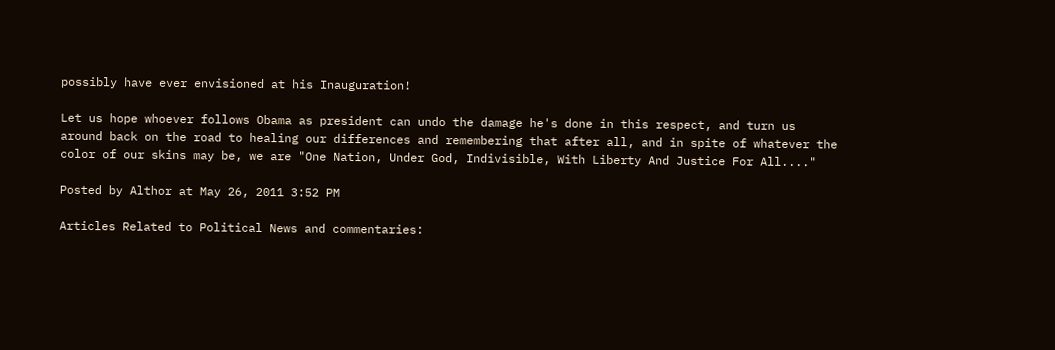possibly have ever envisioned at his Inauguration!

Let us hope whoever follows Obama as president can undo the damage he's done in this respect, and turn us around back on the road to healing our differences and remembering that after all, and in spite of whatever the color of our skins may be, we are "One Nation, Under God, Indivisible, With Liberty And Justice For All...."

Posted by Althor at May 26, 2011 3:52 PM

Articles Related to Political News and commentaries: